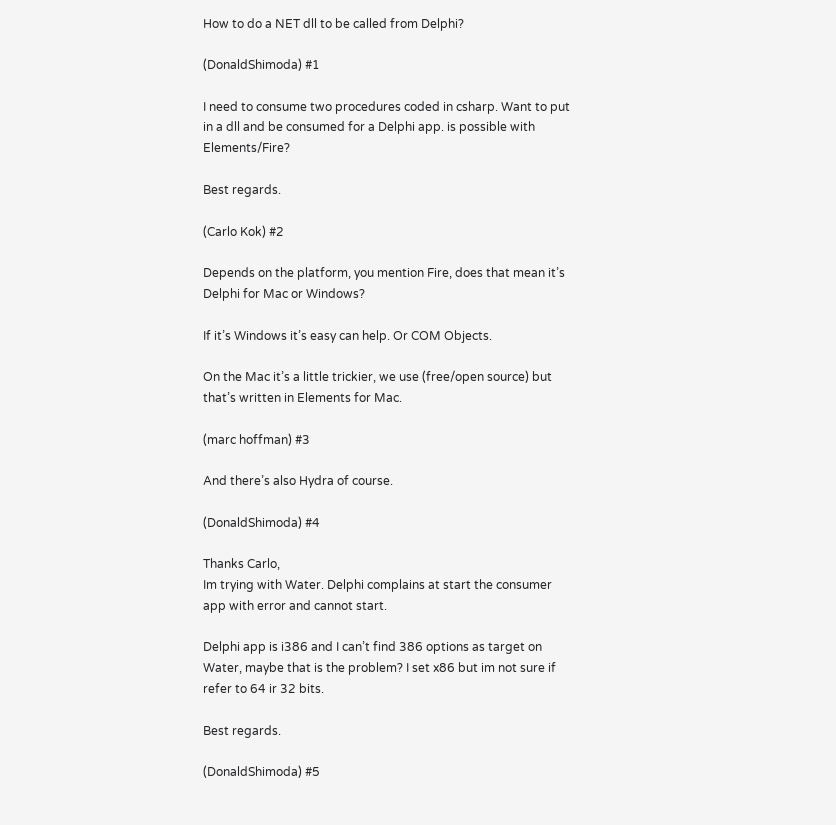How to do a NET dll to be called from Delphi?

(DonaldShimoda) #1

I need to consume two procedures coded in csharp. Want to put in a dll and be consumed for a Delphi app. is possible with Elements/Fire?

Best regards.

(Carlo Kok) #2

Depends on the platform, you mention Fire, does that mean it’s Delphi for Mac or Windows?

If it’s Windows it’s easy can help. Or COM Objects.

On the Mac it’s a little trickier, we use (free/open source) but that’s written in Elements for Mac.

(marc hoffman) #3

And there’s also Hydra of course.

(DonaldShimoda) #4

Thanks Carlo,
Im trying with Water. Delphi complains at start the consumer app with error and cannot start.

Delphi app is i386 and I can’t find 386 options as target on Water, maybe that is the problem? I set x86 but im not sure if refer to 64 ir 32 bits.

Best regards.

(DonaldShimoda) #5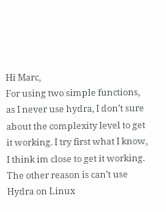Hi Marc,
For using two simple functions, as I never use hydra, I don’t sure about the complexity level to get it working. I try first what I know, I think im close to get it working.
The other reason is can’t use Hydra on Linux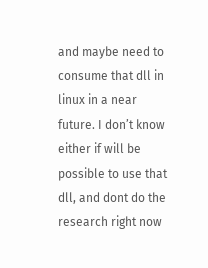and maybe need to consume that dll in linux in a near future. I don’t know either if will be possible to use that dll, and dont do the research right now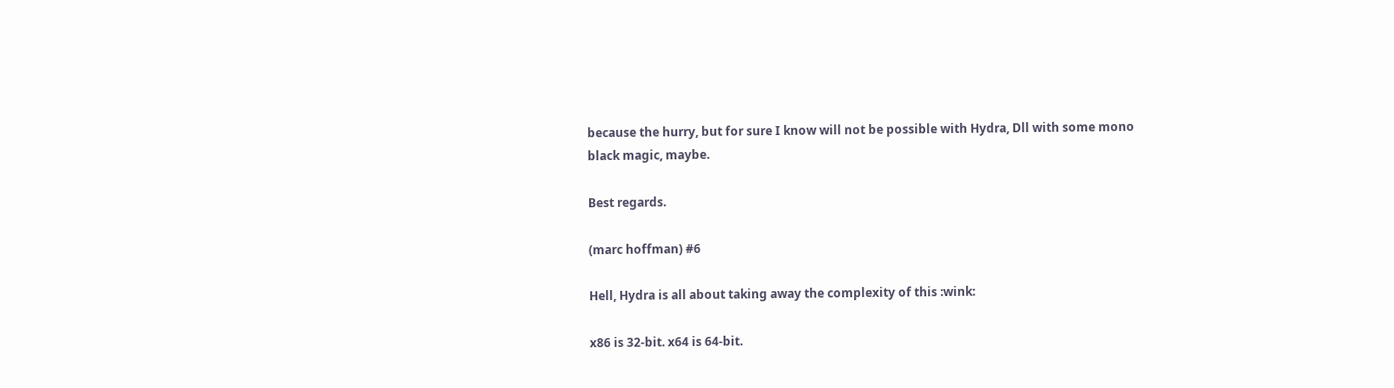because the hurry, but for sure I know will not be possible with Hydra, Dll with some mono black magic, maybe.

Best regards.

(marc hoffman) #6

Hell, Hydra is all about taking away the complexity of this :wink:

x86 is 32-bit. x64 is 64-bit.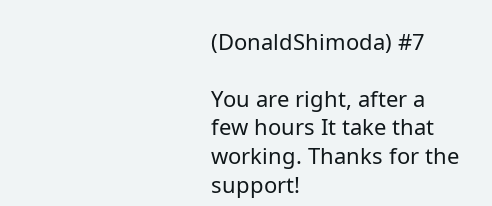(DonaldShimoda) #7

You are right, after a few hours It take that working. Thanks for the support!